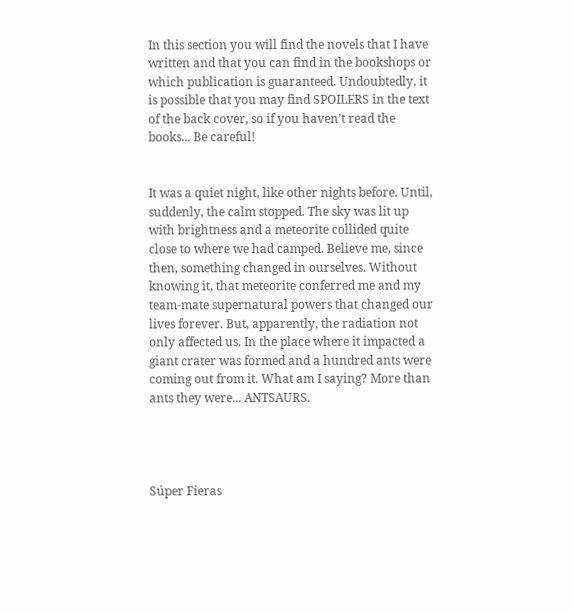In this section you will find the novels that I have written and that you can find in the bookshops or which publication is guaranteed. Undoubtedly, it is possible that you may find SPOILERS in the text of the back cover, so if you haven’t read the books... Be careful!


It was a quiet night, like other nights before. Until, suddenly, the calm stopped. The sky was lit up with brightness and a meteorite collided quite close to where we had camped. Believe me, since then, something changed in ourselves. Without knowing it, that meteorite conferred me and my team-mate supernatural powers that changed our lives forever. But, apparently, the radiation not only affected us. In the place where it impacted a giant crater was formed and a hundred ants were coming out from it. What am I saying? More than ants they were... ANTSAURS.




Súper Fieras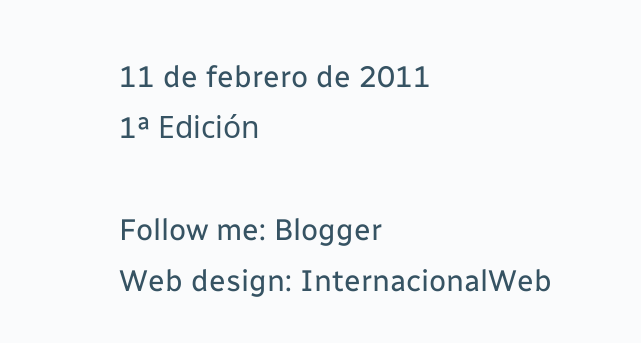11 de febrero de 2011
1ª Edición

Follow me: Blogger
Web design: InternacionalWeb